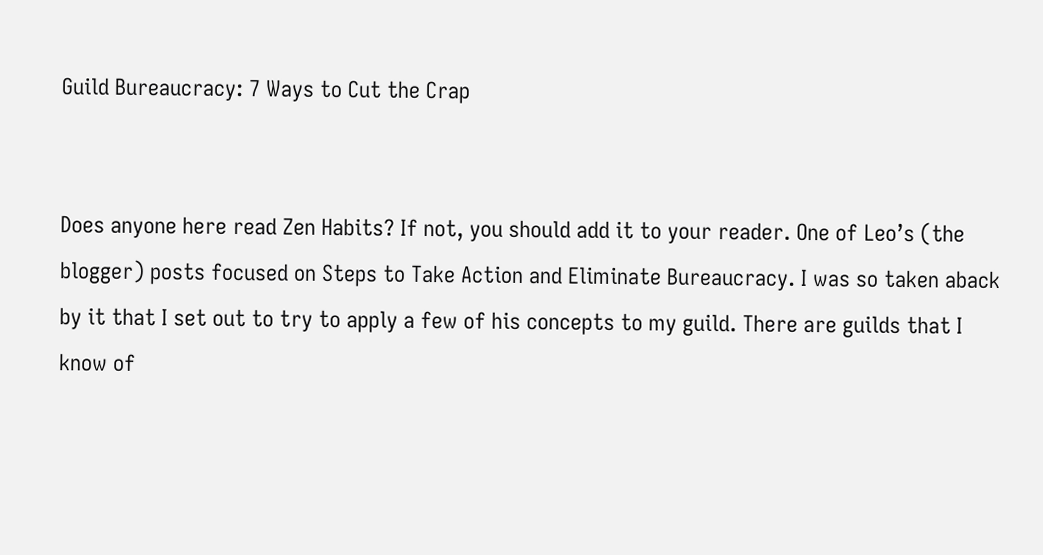Guild Bureaucracy: 7 Ways to Cut the Crap


Does anyone here read Zen Habits? If not, you should add it to your reader. One of Leo’s (the blogger) posts focused on Steps to Take Action and Eliminate Bureaucracy. I was so taken aback by it that I set out to try to apply a few of his concepts to my guild. There are guilds that I know of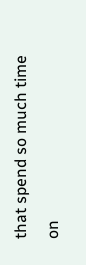that spend so much time on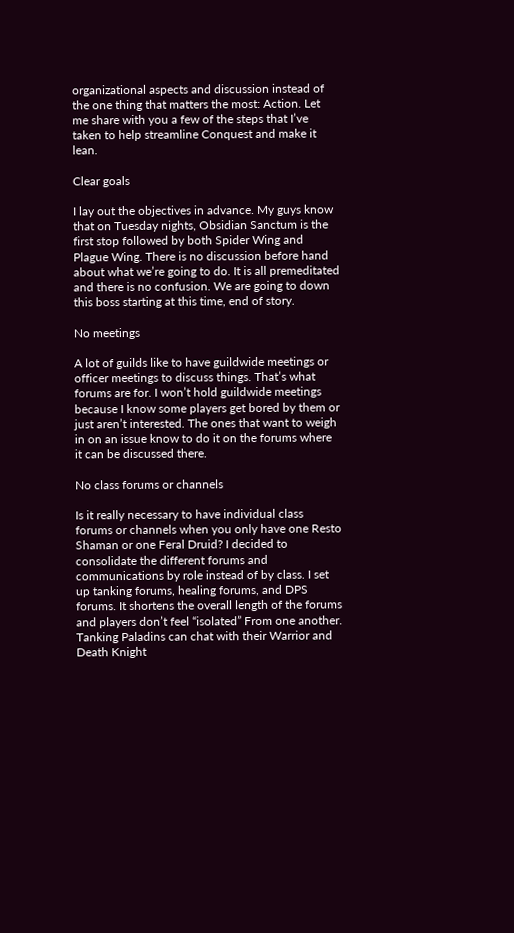organizational aspects and discussion instead of the one thing that matters the most: Action. Let me share with you a few of the steps that I’ve taken to help streamline Conquest and make it lean.

Clear goals

I lay out the objectives in advance. My guys know that on Tuesday nights, Obsidian Sanctum is the first stop followed by both Spider Wing and Plague Wing. There is no discussion before hand about what we’re going to do. It is all premeditated and there is no confusion. We are going to down this boss starting at this time, end of story.

No meetings

A lot of guilds like to have guildwide meetings or officer meetings to discuss things. That’s what forums are for. I won’t hold guildwide meetings because I know some players get bored by them or just aren’t interested. The ones that want to weigh in on an issue know to do it on the forums where it can be discussed there.

No class forums or channels

Is it really necessary to have individual class forums or channels when you only have one Resto Shaman or one Feral Druid? I decided to consolidate the different forums and communications by role instead of by class. I set up tanking forums, healing forums, and DPS forums. It shortens the overall length of the forums and players don’t feel “isolated” From one another. Tanking Paladins can chat with their Warrior and Death Knight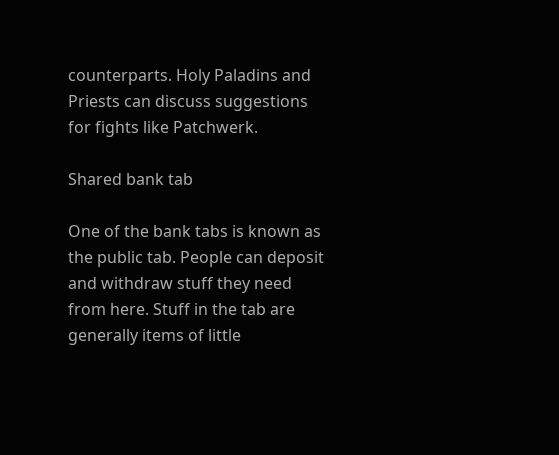counterparts. Holy Paladins and Priests can discuss suggestions for fights like Patchwerk.

Shared bank tab

One of the bank tabs is known as the public tab. People can deposit and withdraw stuff they need from here. Stuff in the tab are generally items of little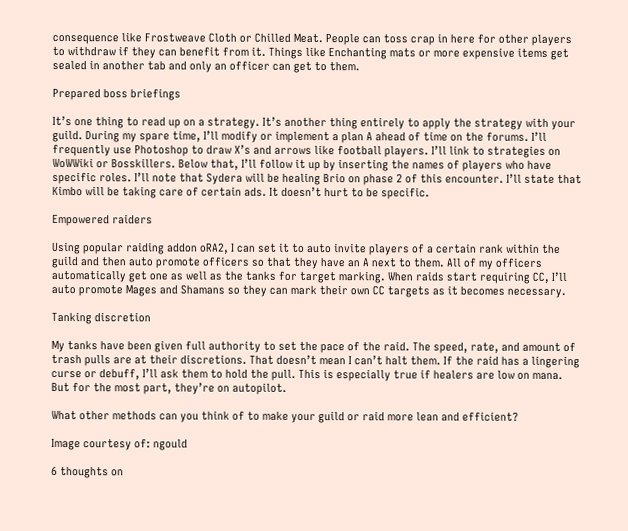consequence like Frostweave Cloth or Chilled Meat. People can toss crap in here for other players to withdraw if they can benefit from it. Things like Enchanting mats or more expensive items get sealed in another tab and only an officer can get to them.

Prepared boss briefings

It’s one thing to read up on a strategy. It’s another thing entirely to apply the strategy with your guild. During my spare time, I’ll modify or implement a plan A ahead of time on the forums. I’ll frequently use Photoshop to draw X’s and arrows like football players. I’ll link to strategies on WoWWiki or Bosskillers. Below that, I’ll follow it up by inserting the names of players who have specific roles. I’ll note that Sydera will be healing Brio on phase 2 of this encounter. I’ll state that Kimbo will be taking care of certain ads. It doesn’t hurt to be specific.

Empowered raiders

Using popular raiding addon oRA2, I can set it to auto invite players of a certain rank within the guild and then auto promote officers so that they have an A next to them. All of my officers automatically get one as well as the tanks for target marking. When raids start requiring CC, I’ll auto promote Mages and Shamans so they can mark their own CC targets as it becomes necessary.

Tanking discretion

My tanks have been given full authority to set the pace of the raid. The speed, rate, and amount of trash pulls are at their discretions. That doesn’t mean I can’t halt them. If the raid has a lingering curse or debuff, I’ll ask them to hold the pull. This is especially true if healers are low on mana. But for the most part, they’re on autopilot.

What other methods can you think of to make your guild or raid more lean and efficient?

Image courtesy of: ngould

6 thoughts on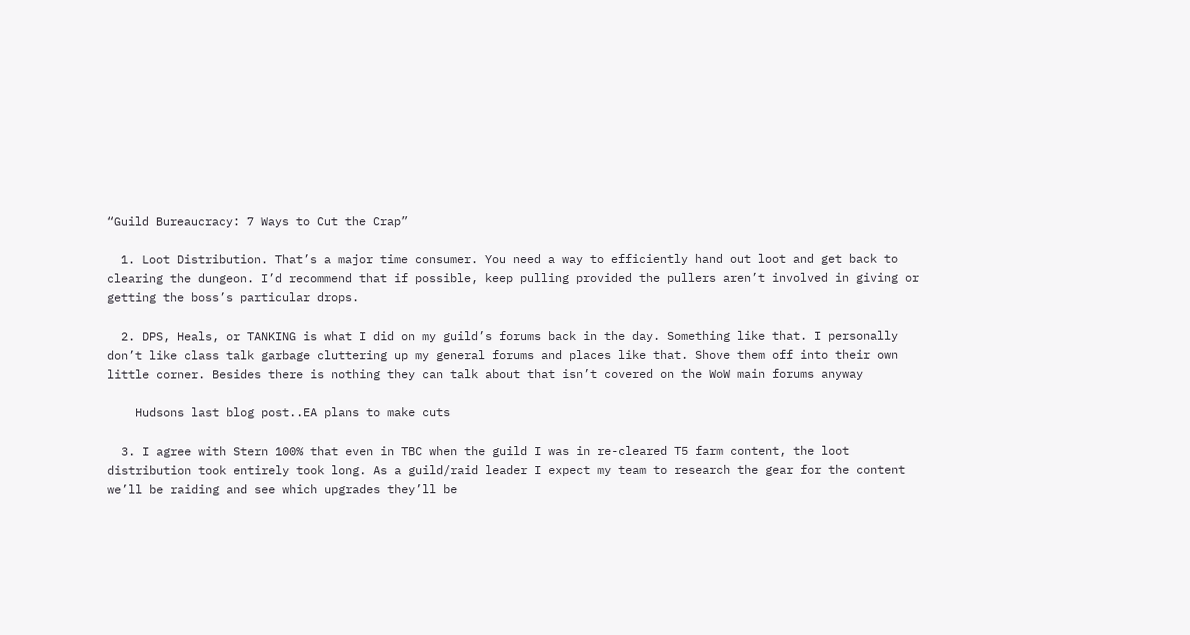“Guild Bureaucracy: 7 Ways to Cut the Crap”

  1. Loot Distribution. That’s a major time consumer. You need a way to efficiently hand out loot and get back to clearing the dungeon. I’d recommend that if possible, keep pulling provided the pullers aren’t involved in giving or getting the boss’s particular drops.

  2. DPS, Heals, or TANKING is what I did on my guild’s forums back in the day. Something like that. I personally don’t like class talk garbage cluttering up my general forums and places like that. Shove them off into their own little corner. Besides there is nothing they can talk about that isn’t covered on the WoW main forums anyway

    Hudsons last blog post..EA plans to make cuts

  3. I agree with Stern 100% that even in TBC when the guild I was in re-cleared T5 farm content, the loot distribution took entirely took long. As a guild/raid leader I expect my team to research the gear for the content we’ll be raiding and see which upgrades they’ll be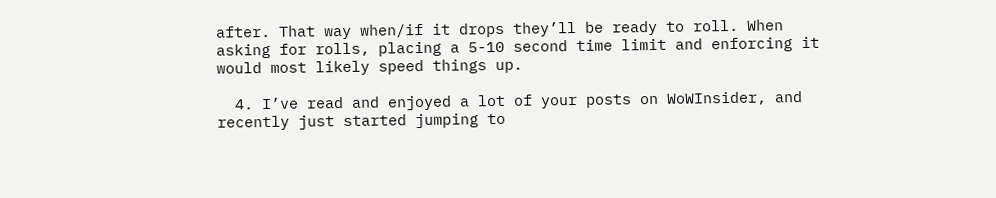after. That way when/if it drops they’ll be ready to roll. When asking for rolls, placing a 5-10 second time limit and enforcing it would most likely speed things up.

  4. I’ve read and enjoyed a lot of your posts on WoWInsider, and recently just started jumping to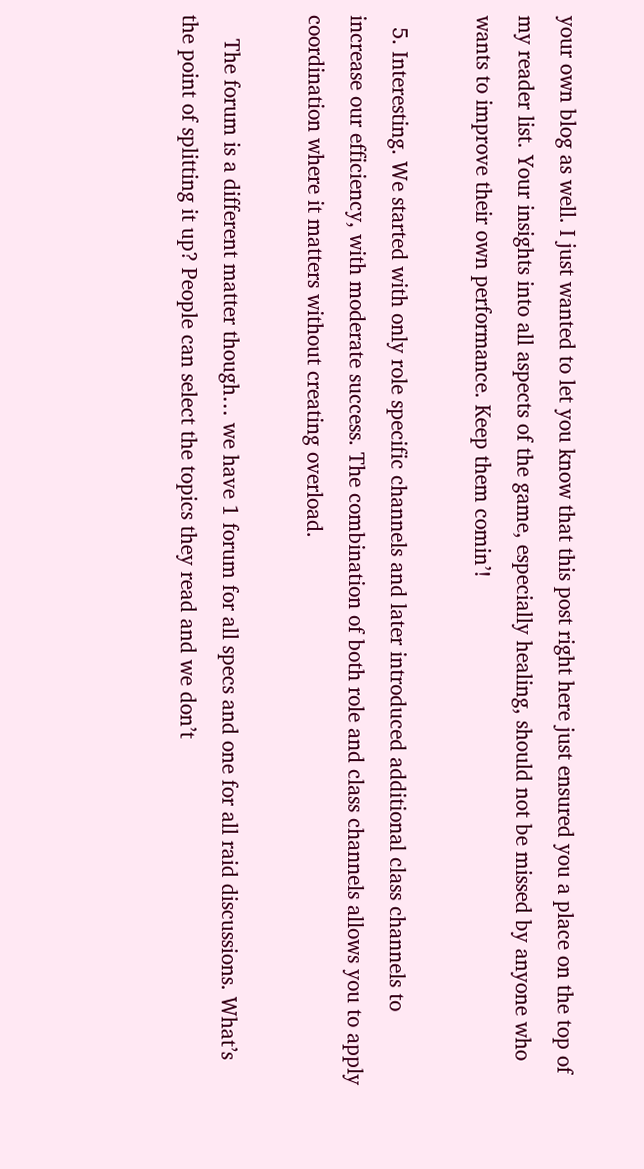your own blog as well. I just wanted to let you know that this post right here just ensured you a place on the top of my reader list. Your insights into all aspects of the game, especially healing, should not be missed by anyone who wants to improve their own performance. Keep them comin’!

  5. Interesting. We started with only role specific channels and later introduced additional class channels to increase our efficiency, with moderate success. The combination of both role and class channels allows you to apply coordination where it matters without creating overload.

    The forum is a different matter though… we have 1 forum for all specs and one for all raid discussions. What’s the point of splitting it up? People can select the topics they read and we don’t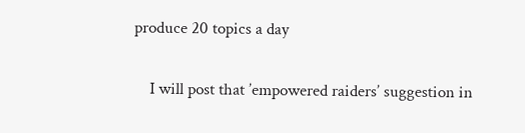produce 20 topics a day

    I will post that ’empowered raiders’ suggestion in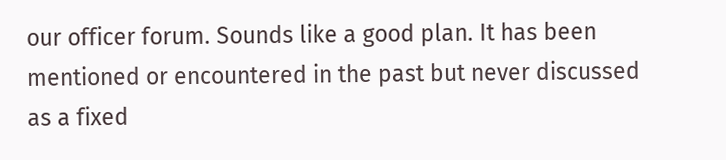our officer forum. Sounds like a good plan. It has been mentioned or encountered in the past but never discussed as a fixed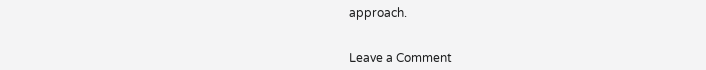approach.


Leave a Comment